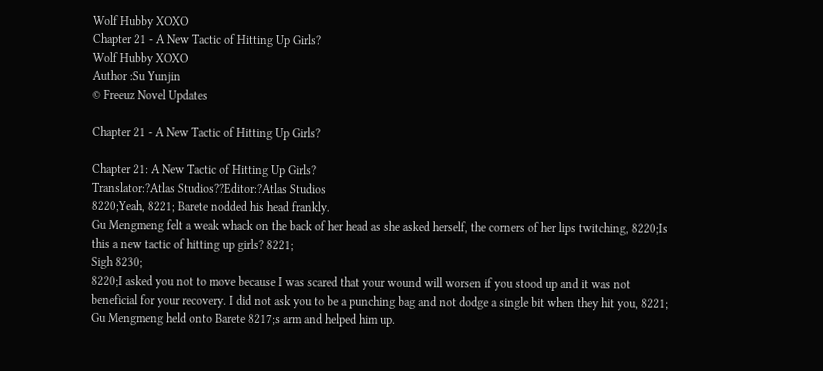Wolf Hubby XOXO
Chapter 21 - A New Tactic of Hitting Up Girls?
Wolf Hubby XOXO
Author :Su Yunjin
© Freeuz Novel Updates

Chapter 21 - A New Tactic of Hitting Up Girls?

Chapter 21: A New Tactic of Hitting Up Girls?
Translator:?Atlas Studios??Editor:?Atlas Studios
8220;Yeah, 8221; Barete nodded his head frankly.
Gu Mengmeng felt a weak whack on the back of her head as she asked herself, the corners of her lips twitching, 8220;Is this a new tactic of hitting up girls? 8221;
Sigh 8230;
8220;I asked you not to move because I was scared that your wound will worsen if you stood up and it was not beneficial for your recovery. I did not ask you to be a punching bag and not dodge a single bit when they hit you, 8221; Gu Mengmeng held onto Barete 8217;s arm and helped him up.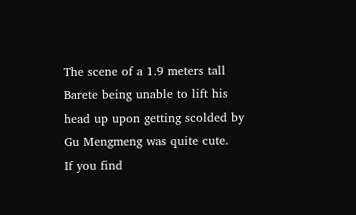The scene of a 1.9 meters tall Barete being unable to lift his head up upon getting scolded by Gu Mengmeng was quite cute.
If you find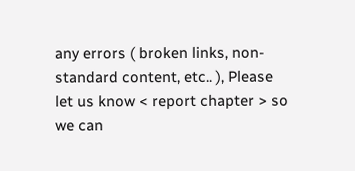any errors ( broken links, non-standard content, etc.. ), Please let us know < report chapter > so we can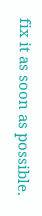fix it as soon as possible.